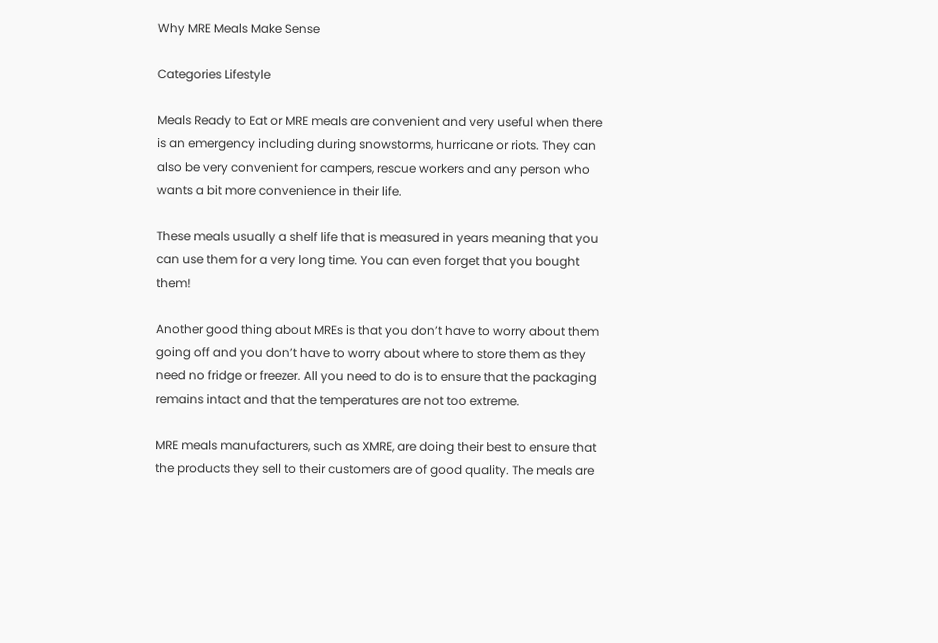Why MRE Meals Make Sense

Categories Lifestyle

Meals Ready to Eat or MRE meals are convenient and very useful when there is an emergency including during snowstorms, hurricane or riots. They can also be very convenient for campers, rescue workers and any person who wants a bit more convenience in their life.

These meals usually a shelf life that is measured in years meaning that you can use them for a very long time. You can even forget that you bought them!

Another good thing about MREs is that you don’t have to worry about them going off and you don’t have to worry about where to store them as they need no fridge or freezer. All you need to do is to ensure that the packaging remains intact and that the temperatures are not too extreme.

MRE meals manufacturers, such as XMRE, are doing their best to ensure that the products they sell to their customers are of good quality. The meals are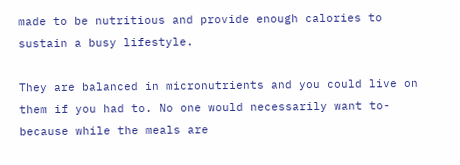made to be nutritious and provide enough calories to sustain a busy lifestyle.

They are balanced in micronutrients and you could live on them if you had to. No one would necessarily want to- because while the meals are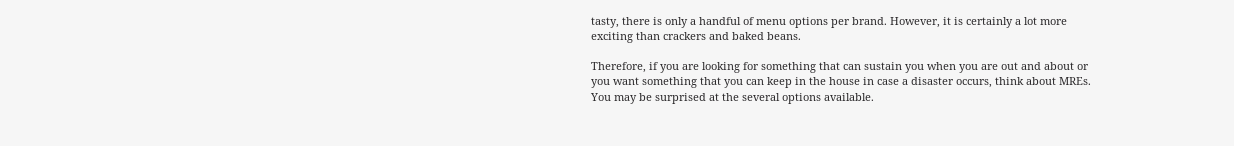tasty, there is only a handful of menu options per brand. However, it is certainly a lot more exciting than crackers and baked beans.

Therefore, if you are looking for something that can sustain you when you are out and about or you want something that you can keep in the house in case a disaster occurs, think about MREs. You may be surprised at the several options available.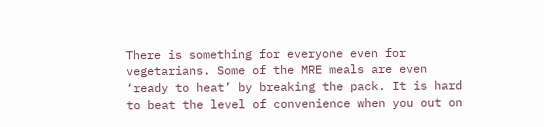There is something for everyone even for vegetarians. Some of the MRE meals are even ‘ready to heat’ by breaking the pack. It is hard to beat the level of convenience when you out on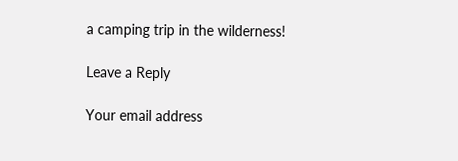a camping trip in the wilderness!

Leave a Reply

Your email address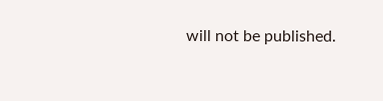will not be published.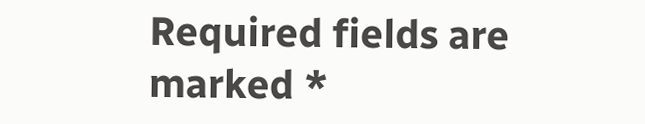Required fields are marked *